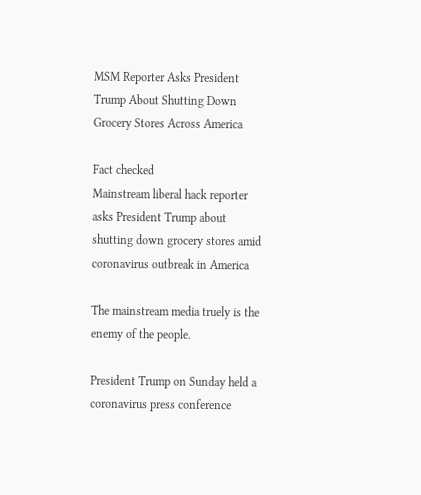MSM Reporter Asks President Trump About Shutting Down Grocery Stores Across America

Fact checked
Mainstream liberal hack reporter asks President Trump about shutting down grocery stores amid coronavirus outbreak in America

The mainstream media truely is the enemy of the people.

President Trump on Sunday held a coronavirus press conference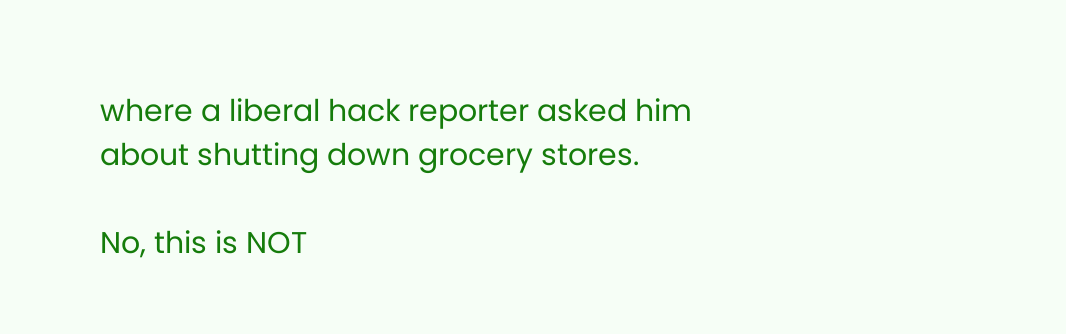where a liberal hack reporter asked him about shutting down grocery stores.

No, this is NOT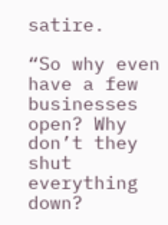satire.

“So why even have a few businesses open? Why don’t they shut everything down?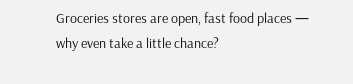Groceries stores are open, fast food places — why even take a little chance?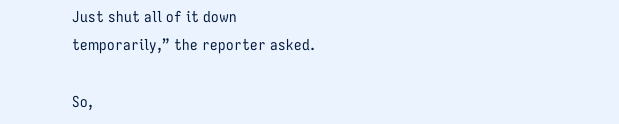Just shut all of it down temporarily,” the reporter asked.

So,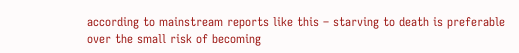according to mainstream reports like this – starving to death is preferable over the small risk of becoming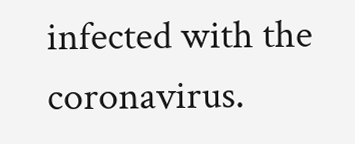infected with the coronavirus.